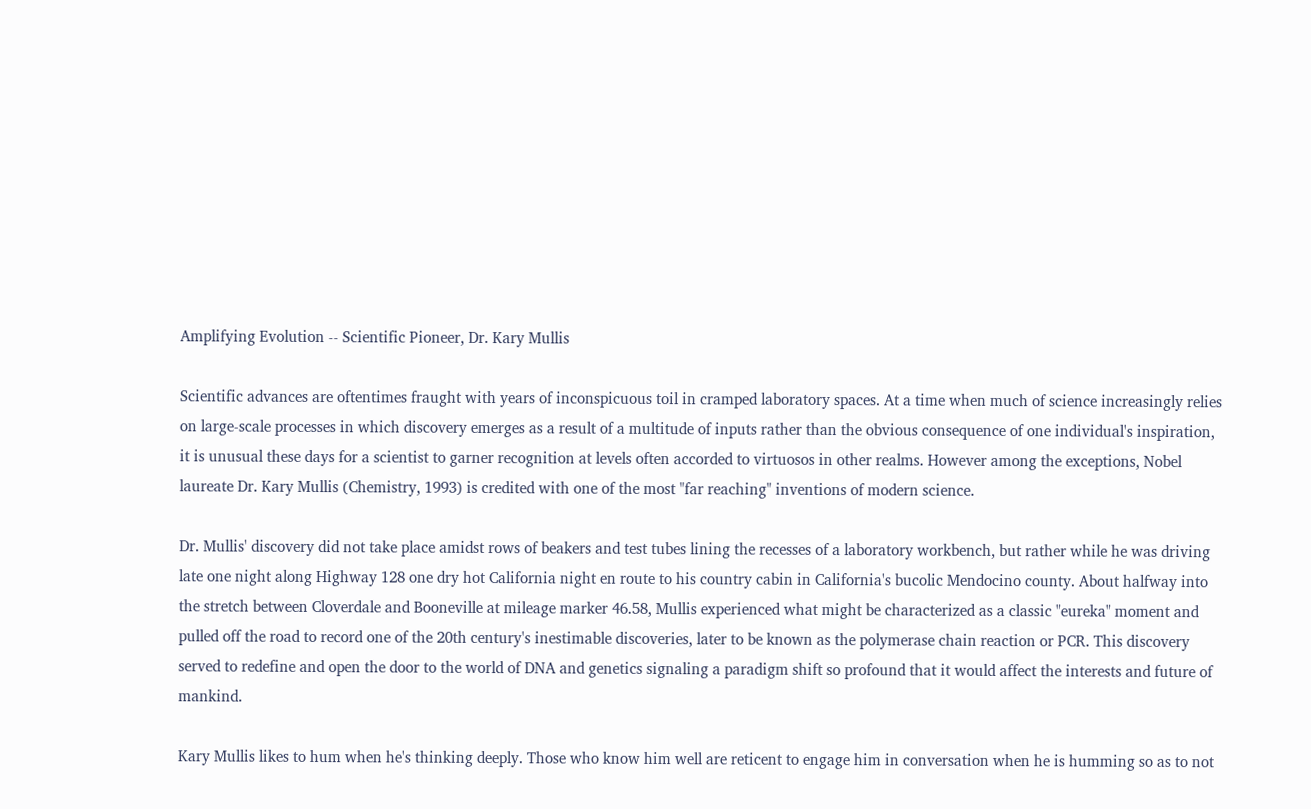Amplifying Evolution -- Scientific Pioneer, Dr. Kary Mullis

Scientific advances are oftentimes fraught with years of inconspicuous toil in cramped laboratory spaces. At a time when much of science increasingly relies on large-scale processes in which discovery emerges as a result of a multitude of inputs rather than the obvious consequence of one individual's inspiration, it is unusual these days for a scientist to garner recognition at levels often accorded to virtuosos in other realms. However among the exceptions, Nobel laureate Dr. Kary Mullis (Chemistry, 1993) is credited with one of the most "far reaching" inventions of modern science.

Dr. Mullis' discovery did not take place amidst rows of beakers and test tubes lining the recesses of a laboratory workbench, but rather while he was driving late one night along Highway 128 one dry hot California night en route to his country cabin in California's bucolic Mendocino county. About halfway into the stretch between Cloverdale and Booneville at mileage marker 46.58, Mullis experienced what might be characterized as a classic "eureka" moment and pulled off the road to record one of the 20th century's inestimable discoveries, later to be known as the polymerase chain reaction or PCR. This discovery served to redefine and open the door to the world of DNA and genetics signaling a paradigm shift so profound that it would affect the interests and future of mankind.

Kary Mullis likes to hum when he's thinking deeply. Those who know him well are reticent to engage him in conversation when he is humming so as to not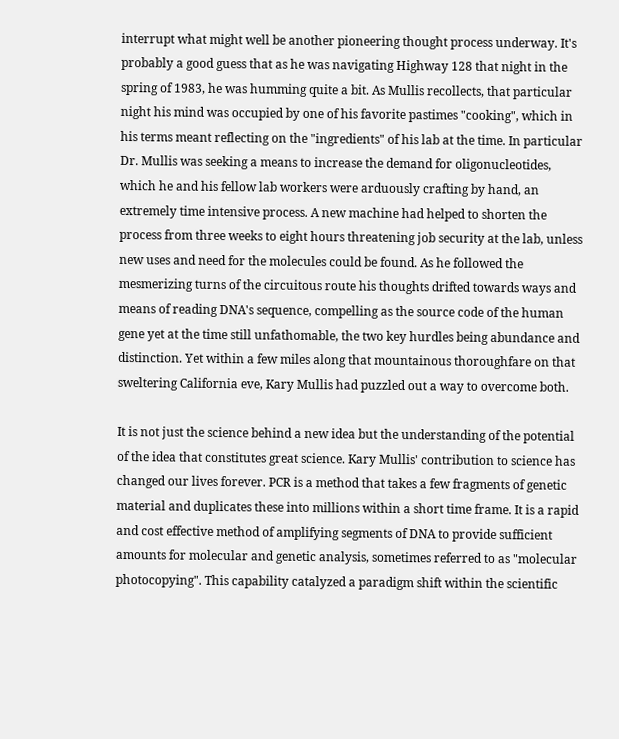interrupt what might well be another pioneering thought process underway. It's probably a good guess that as he was navigating Highway 128 that night in the spring of 1983, he was humming quite a bit. As Mullis recollects, that particular night his mind was occupied by one of his favorite pastimes "cooking", which in his terms meant reflecting on the "ingredients" of his lab at the time. In particular Dr. Mullis was seeking a means to increase the demand for oligonucleotides, which he and his fellow lab workers were arduously crafting by hand, an extremely time intensive process. A new machine had helped to shorten the process from three weeks to eight hours threatening job security at the lab, unless new uses and need for the molecules could be found. As he followed the mesmerizing turns of the circuitous route his thoughts drifted towards ways and means of reading DNA's sequence, compelling as the source code of the human gene yet at the time still unfathomable, the two key hurdles being abundance and distinction. Yet within a few miles along that mountainous thoroughfare on that sweltering California eve, Kary Mullis had puzzled out a way to overcome both.

It is not just the science behind a new idea but the understanding of the potential of the idea that constitutes great science. Kary Mullis' contribution to science has changed our lives forever. PCR is a method that takes a few fragments of genetic material and duplicates these into millions within a short time frame. It is a rapid and cost effective method of amplifying segments of DNA to provide sufficient amounts for molecular and genetic analysis, sometimes referred to as "molecular photocopying". This capability catalyzed a paradigm shift within the scientific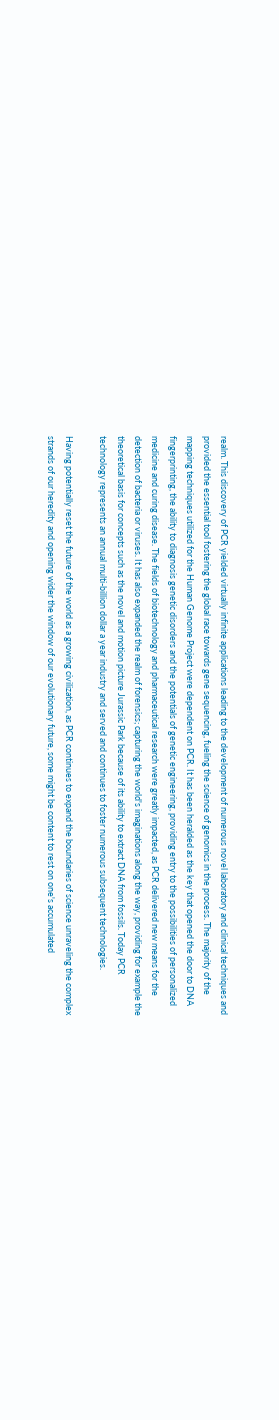realm. This discovery of PCR yielded virtually infinite applications leading to the development of numerous novel laboratory and clinical techniques and provided the essential tool fostering the global race towards gene sequencing, fueling the science of genomics in the process. The majority of the mapping techniques utilized for the Human Genome Project were dependent on PCR. It has been heralded as the key that opened the door to DNA fingerprinting, the ability to diagnosis genetic disorders and the potentials of genetic engineering, providing entry to the possibilities of personalized medicine and curing disease. The fields of biotechnology and pharmaceutical research were greatly impacted, as PCR delivered new means for the detection of bacteria or viruses. It has also expanded the realm of forensics; capturing the world's imaginations along the way, providing for example the theoretical basis for concepts such as the novel and motion picture Jurassic Park because of its ability to extract DNA from fossils. Today PCR technology represents an annual multi-billion dollar a year industry and served and continues to foster numerous subsequent technologies.

Having potentially reset the future of the world as a growing civilization, as PCR continues to expand the boundaries of science unraveling the complex strands of our heredity and opening wider the window of our evolutionary future, some might be content to rest on one's accumulated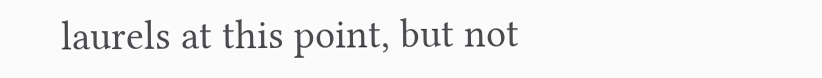laurels at this point, but not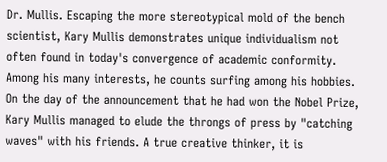Dr. Mullis. Escaping the more stereotypical mold of the bench scientist, Kary Mullis demonstrates unique individualism not often found in today's convergence of academic conformity. Among his many interests, he counts surfing among his hobbies. On the day of the announcement that he had won the Nobel Prize, Kary Mullis managed to elude the throngs of press by "catching waves" with his friends. A true creative thinker, it is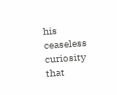his ceaseless curiosity that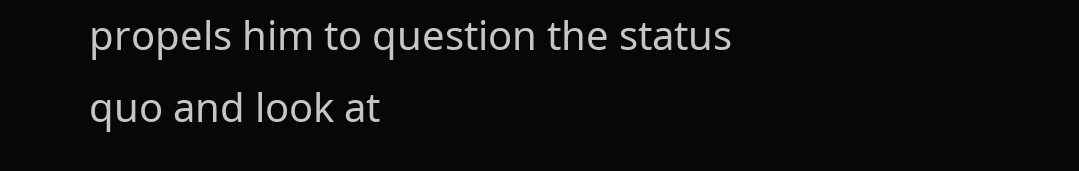propels him to question the status quo and look at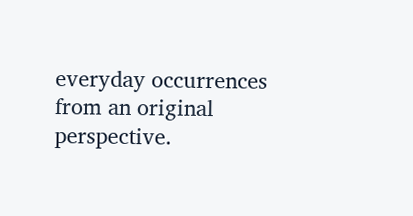everyday occurrences from an original perspective.